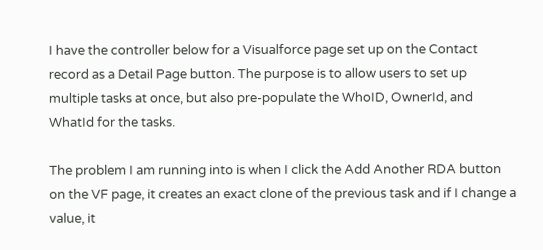I have the controller below for a Visualforce page set up on the Contact record as a Detail Page button. The purpose is to allow users to set up multiple tasks at once, but also pre-populate the WhoID, OwnerId, and WhatId for the tasks.

The problem I am running into is when I click the Add Another RDA button on the VF page, it creates an exact clone of the previous task and if I change a value, it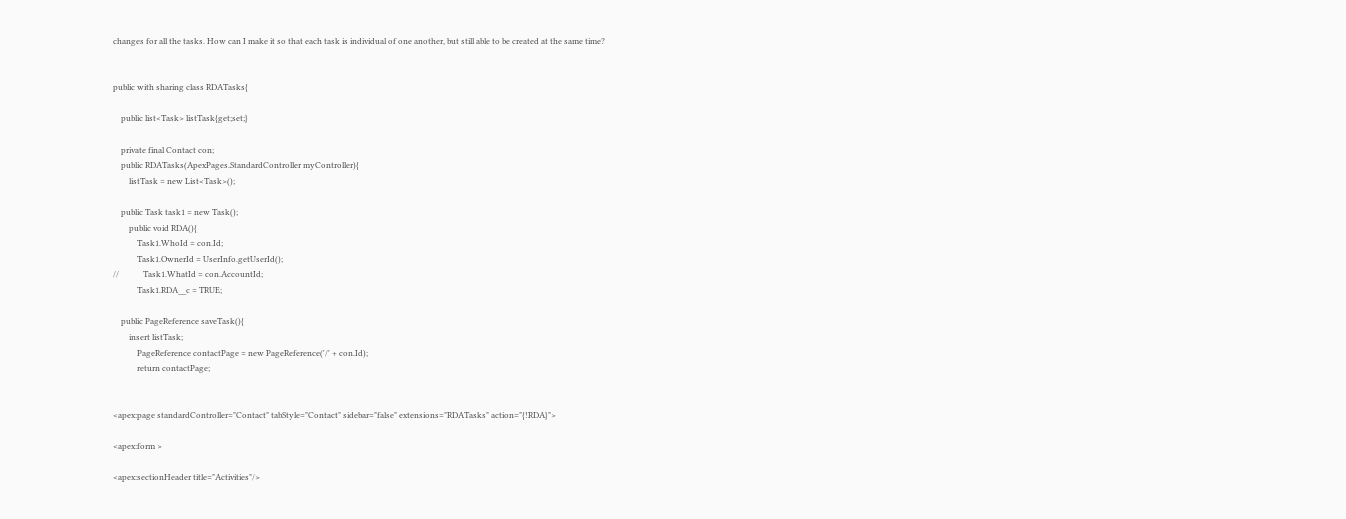changes for all the tasks. How can I make it so that each task is individual of one another, but still able to be created at the same time?


public with sharing class RDATasks{

    public list<Task> listTask{get;set;}

    private final Contact con;
    public RDATasks(ApexPages.StandardController myController){
        listTask = new List<Task>();

    public Task task1 = new Task();
        public void RDA(){
            Task1.WhoId = con.Id;
            Task1.OwnerId = UserInfo.getUserId();
//            Task1.WhatId = con.AccountId;
            Task1.RDA__c = TRUE;

    public PageReference saveTask(){
        insert listTask;
            PageReference contactPage = new PageReference('/' + con.Id);
            return contactPage;


<apex:page standardController="Contact" tabStyle="Contact" sidebar="false" extensions="RDATasks" action="{!RDA}">

<apex:form >

<apex:sectionHeader title="Activities"/>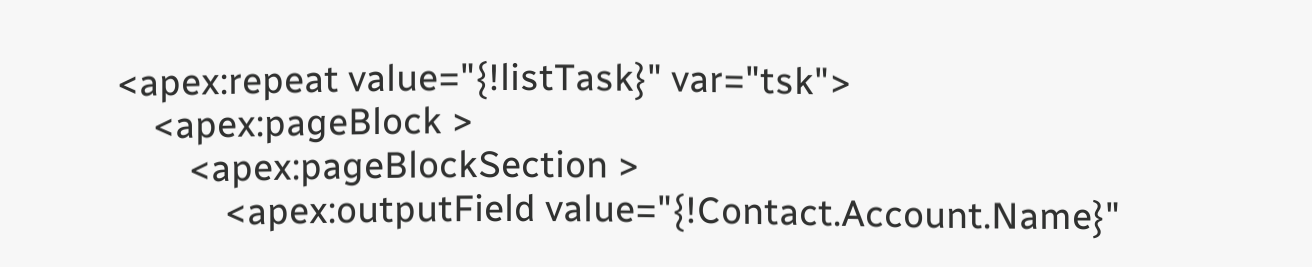<apex:repeat value="{!listTask}" var="tsk">
    <apex:pageBlock >
        <apex:pageBlockSection >
            <apex:outputField value="{!Contact.Account.Name}"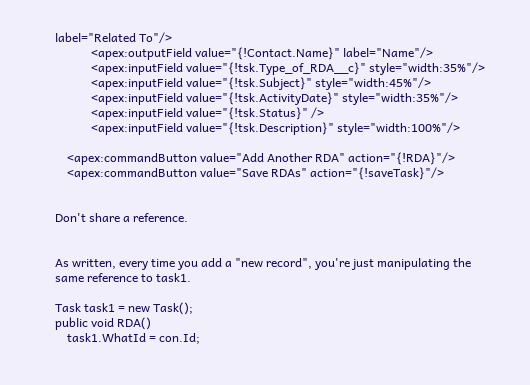label="Related To"/>
            <apex:outputField value="{!Contact.Name}" label="Name"/>
            <apex:inputField value="{!tsk.Type_of_RDA__c}" style="width:35%"/>
            <apex:inputField value="{!tsk.Subject}" style="width:45%"/>
            <apex:inputField value="{!tsk.ActivityDate}" style="width:35%"/>
            <apex:inputField value="{!tsk.Status}" />
            <apex:inputField value="{!tsk.Description}" style="width:100%"/>

    <apex:commandButton value="Add Another RDA" action="{!RDA}"/>
    <apex:commandButton value="Save RDAs" action="{!saveTask}"/>


Don't share a reference.


As written, every time you add a "new record", you're just manipulating the same reference to task1.

Task task1 = new Task();
public void RDA()
    task1.WhatId = con.Id;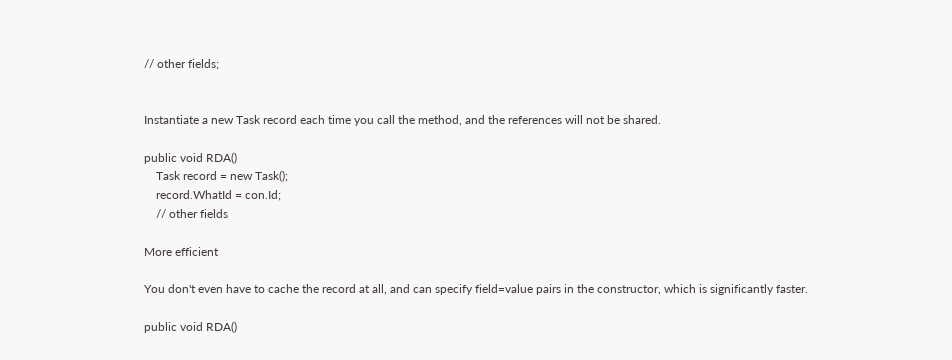// other fields;


Instantiate a new Task record each time you call the method, and the references will not be shared.

public void RDA()
    Task record = new Task();
    record.WhatId = con.Id;
    // other fields

More efficient

You don't even have to cache the record at all, and can specify field=value pairs in the constructor, which is significantly faster.

public void RDA()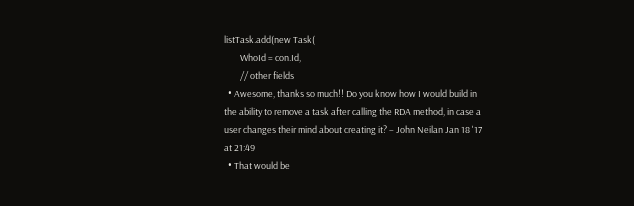listTask.add(new Task(
        WhoId = con.Id,
        // other fields
  • Awesome, thanks so much!! Do you know how I would build in the ability to remove a task after calling the RDA method, in case a user changes their mind about creating it? – John Neilan Jan 18 '17 at 21:49
  • That would be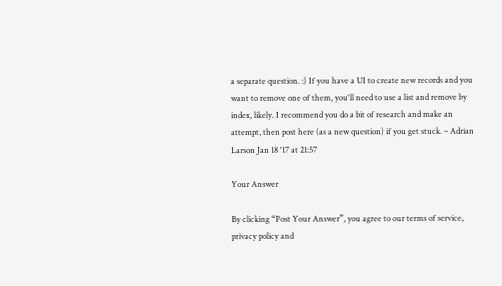a separate question. :) If you have a UI to create new records and you want to remove one of them, you'll need to use a list and remove by index, likely. I recommend you do a bit of research and make an attempt, then post here (as a new question) if you get stuck. – Adrian Larson Jan 18 '17 at 21:57

Your Answer

By clicking “Post Your Answer”, you agree to our terms of service, privacy policy and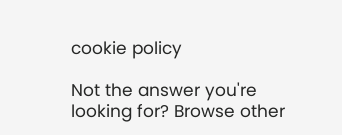cookie policy

Not the answer you're looking for? Browse other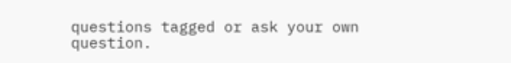questions tagged or ask your own question.